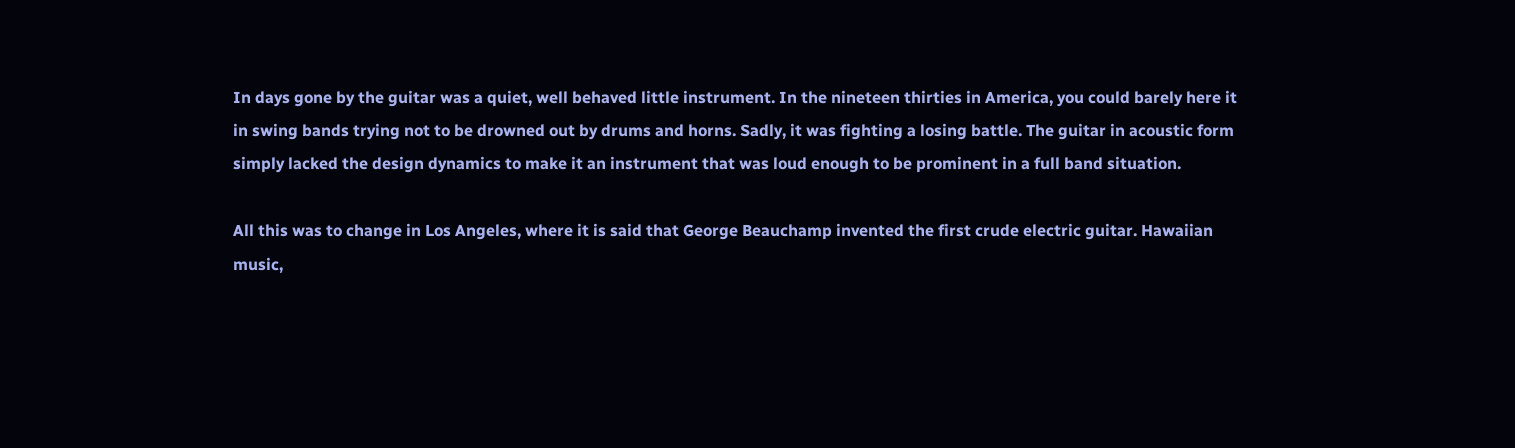In days gone by the guitar was a quiet, well behaved little instrument. In the nineteen thirties in America, you could barely here it in swing bands trying not to be drowned out by drums and horns. Sadly, it was fighting a losing battle. The guitar in acoustic form simply lacked the design dynamics to make it an instrument that was loud enough to be prominent in a full band situation.

All this was to change in Los Angeles, where it is said that George Beauchamp invented the first crude electric guitar. Hawaiian music,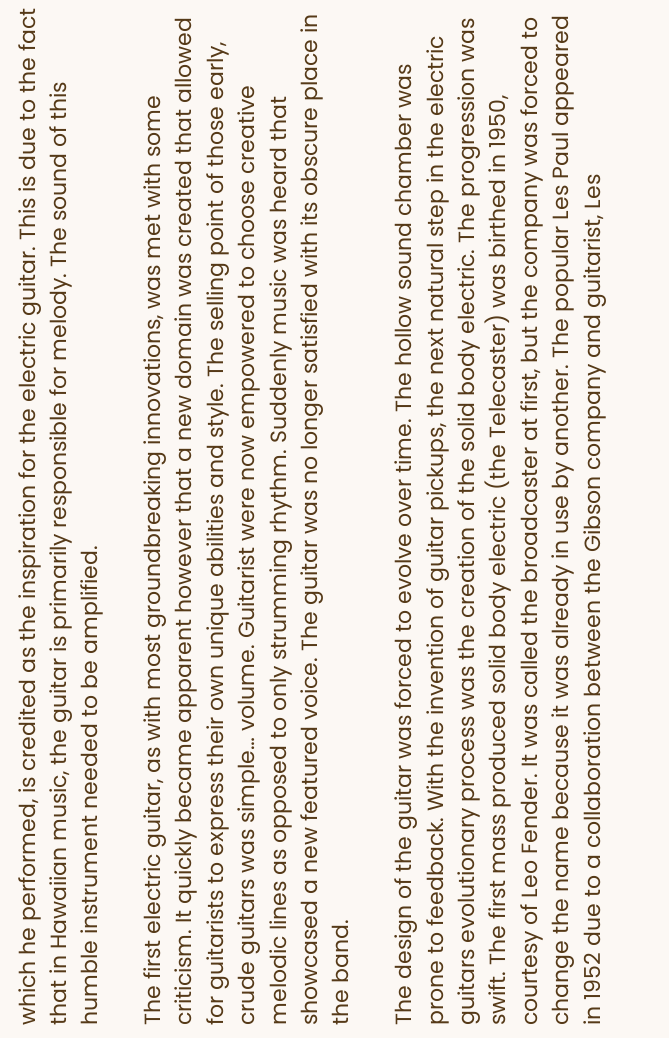which he performed, is credited as the inspiration for the electric guitar. This is due to the fact that in Hawaiian music, the guitar is primarily responsible for melody. The sound of this humble instrument needed to be amplified.

The first electric guitar, as with most groundbreaking innovations, was met with some criticism. It quickly became apparent however that a new domain was created that allowed for guitarists to express their own unique abilities and style. The selling point of those early, crude guitars was simple… volume. Guitarist were now empowered to choose creative melodic lines as opposed to only strumming rhythm. Suddenly music was heard that showcased a new featured voice. The guitar was no longer satisfied with its obscure place in the band.

The design of the guitar was forced to evolve over time. The hollow sound chamber was prone to feedback. With the invention of guitar pickups, the next natural step in the electric guitars evolutionary process was the creation of the solid body electric. The progression was swift. The first mass produced solid body electric (the Telecaster) was birthed in 1950, courtesy of Leo Fender. It was called the broadcaster at first, but the company was forced to change the name because it was already in use by another. The popular Les Paul appeared in 1952 due to a collaboration between the Gibson company and guitarist, Les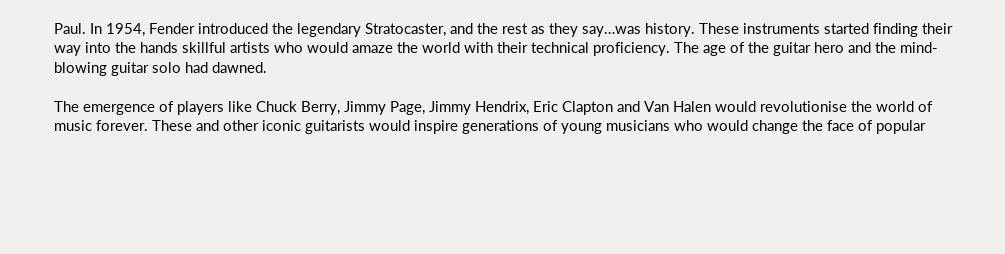Paul. In 1954, Fender introduced the legendary Stratocaster, and the rest as they say…was history. These instruments started finding their way into the hands skillful artists who would amaze the world with their technical proficiency. The age of the guitar hero and the mind-blowing guitar solo had dawned.

The emergence of players like Chuck Berry, Jimmy Page, Jimmy Hendrix, Eric Clapton and Van Halen would revolutionise the world of music forever. These and other iconic guitarists would inspire generations of young musicians who would change the face of popular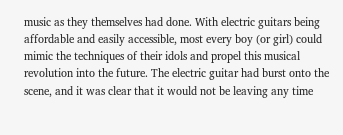music as they themselves had done. With electric guitars being affordable and easily accessible, most every boy (or girl) could mimic the techniques of their idols and propel this musical revolution into the future. The electric guitar had burst onto the scene, and it was clear that it would not be leaving any time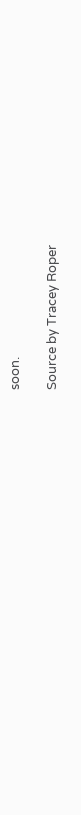soon.

Source by Tracey Roper